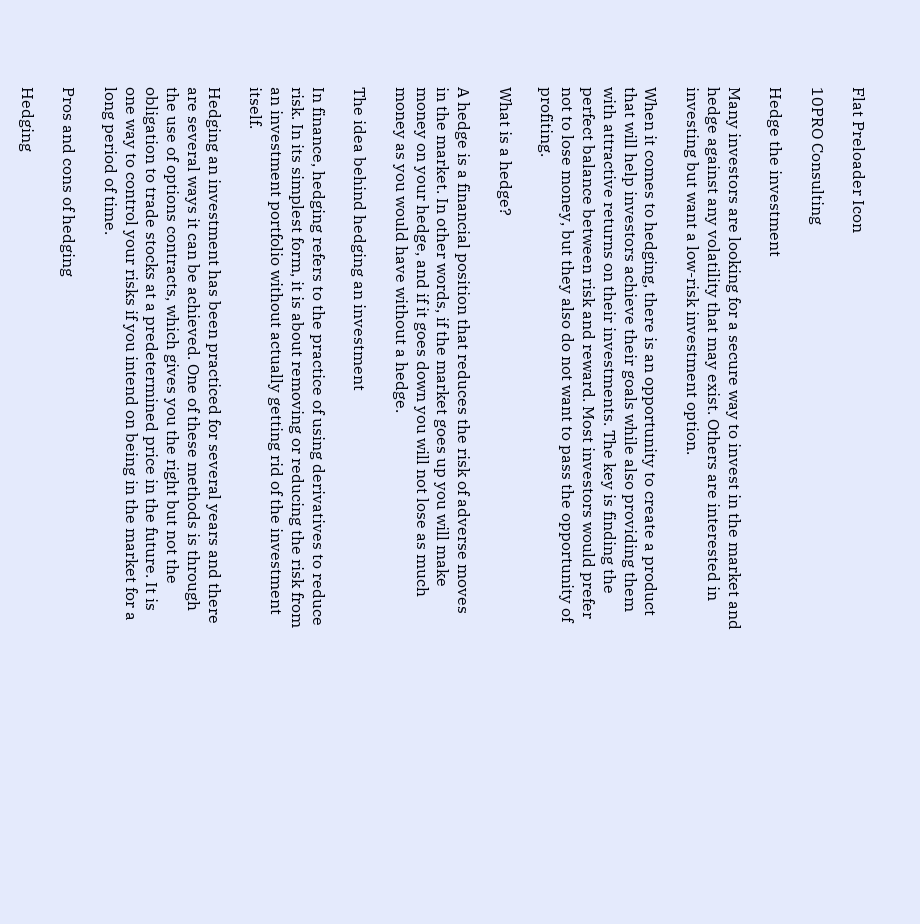Flat Preloader Icon

10PRO Consulting

Hedge the investment

Many investors are looking for a secure way to invest in the market and hedge against any volatility that may exist. Others are interested in investing but want a low-risk investment option.

When it comes to hedging, there is an opportunity to create a product that will help investors achieve their goals while also providing them with attractive returns on their investments. The key is finding the perfect balance between risk and reward. Most investors would prefer not to lose money, but they also do not want to pass the opportunity of profiting.

What is a hedge?

A hedge is a financial position that reduces the risk of adverse moves in the market. In other words, if the market goes up you will make money on your hedge, and if it goes down you will not lose as much money as you would have without a hedge.

The idea behind hedging an investment

In finance, hedging refers to the practice of using derivatives to reduce risk. In its simplest form, it is about removing or reducing the risk from an investment portfolio without actually getting rid of the investment itself.

Hedging an investment has been practiced for several years and there are several ways it can be achieved. One of these methods is through the use of options contracts, which gives you the right but not the obligation to trade stocks at a predetermined price in the future. It is one way to control your risks if you intend on being in the market for a long period of time.

Pros and cons of hedging

Hedging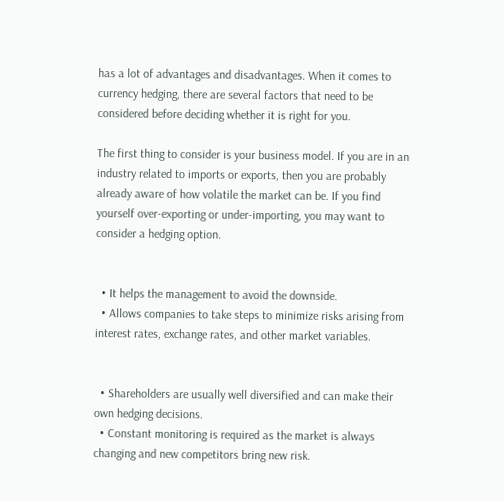has a lot of advantages and disadvantages. When it comes to currency hedging, there are several factors that need to be considered before deciding whether it is right for you.

The first thing to consider is your business model. If you are in an industry related to imports or exports, then you are probably already aware of how volatile the market can be. If you find yourself over-exporting or under-importing, you may want to consider a hedging option.


  • It helps the management to avoid the downside.
  • Allows companies to take steps to minimize risks arising from interest rates, exchange rates, and other market variables.


  • Shareholders are usually well diversified and can make their own hedging decisions.
  • Constant monitoring is required as the market is always changing and new competitors bring new risk.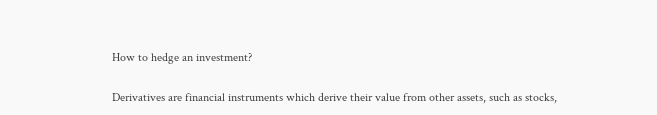How to hedge an investment?

Derivatives are financial instruments which derive their value from other assets, such as stocks,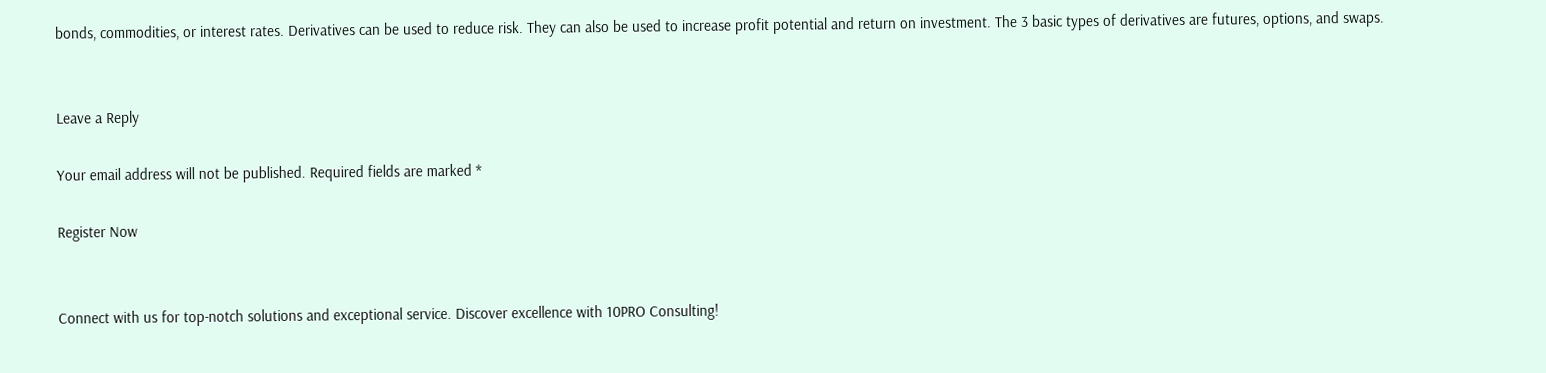bonds, commodities, or interest rates. Derivatives can be used to reduce risk. They can also be used to increase profit potential and return on investment. The 3 basic types of derivatives are futures, options, and swaps.


Leave a Reply

Your email address will not be published. Required fields are marked *

Register Now


Connect with us for top-notch solutions and exceptional service. Discover excellence with 10PRO Consulting!